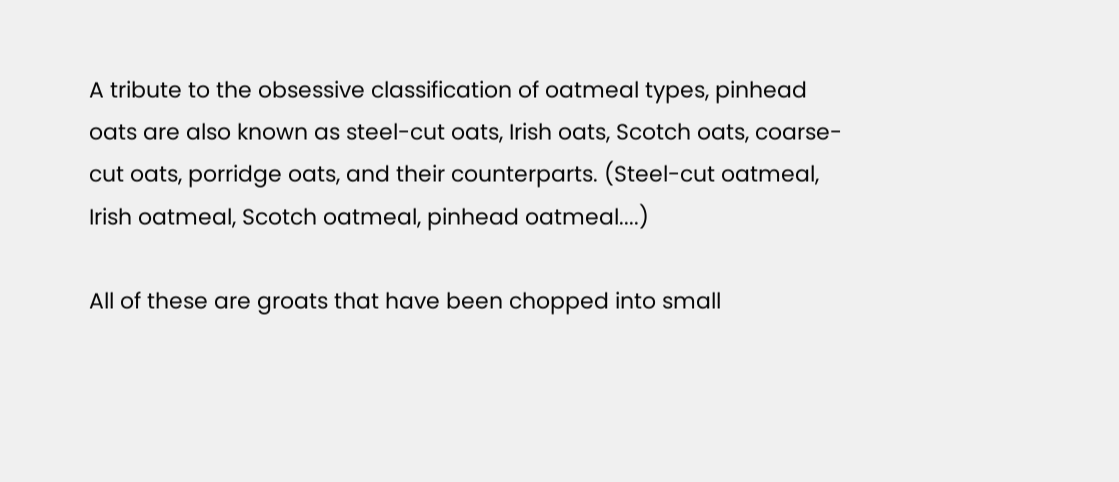A tribute to the obsessive classification of oatmeal types, pinhead oats are also known as steel-cut oats, Irish oats, Scotch oats, coarse-cut oats, porridge oats, and their counterparts. (Steel-cut oatmeal, Irish oatmeal, Scotch oatmeal, pinhead oatmeal....)

All of these are groats that have been chopped into small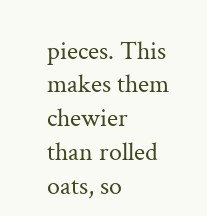pieces. This makes them chewier than rolled oats, so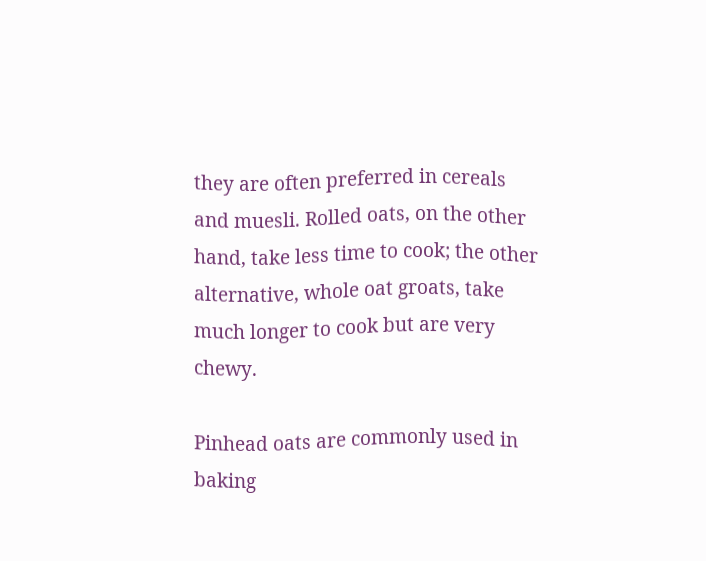they are often preferred in cereals and muesli. Rolled oats, on the other hand, take less time to cook; the other alternative, whole oat groats, take much longer to cook but are very chewy.

Pinhead oats are commonly used in baking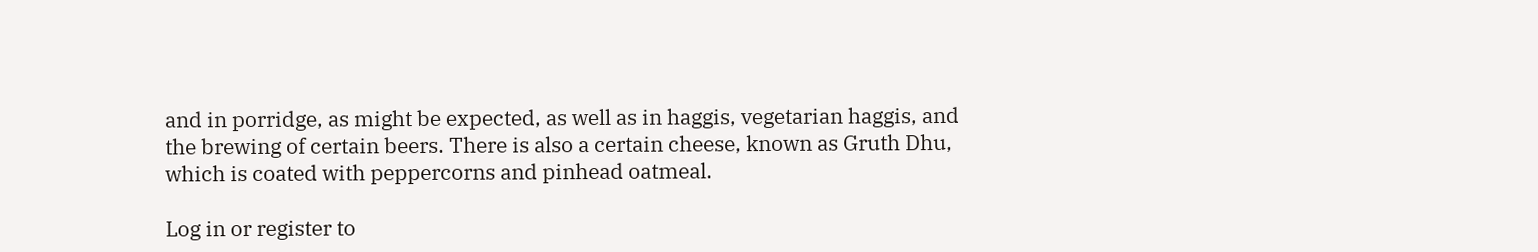and in porridge, as might be expected, as well as in haggis, vegetarian haggis, and the brewing of certain beers. There is also a certain cheese, known as Gruth Dhu, which is coated with peppercorns and pinhead oatmeal.

Log in or register to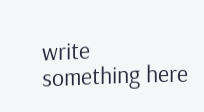write something here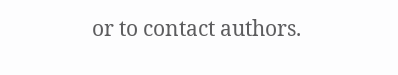or to contact authors.